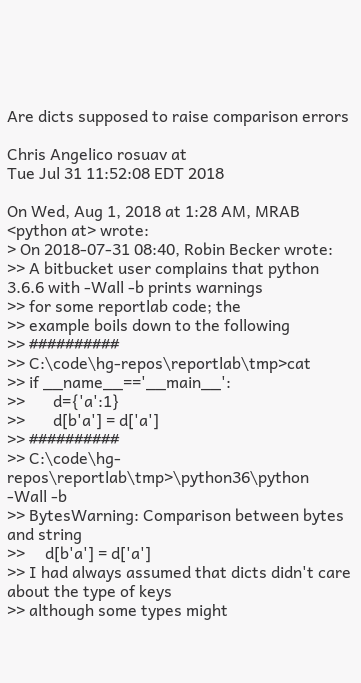Are dicts supposed to raise comparison errors

Chris Angelico rosuav at
Tue Jul 31 11:52:08 EDT 2018

On Wed, Aug 1, 2018 at 1:28 AM, MRAB <python at> wrote:
> On 2018-07-31 08:40, Robin Becker wrote:
>> A bitbucket user complains that python 3.6.6 with -Wall -b prints warnings
>> for some reportlab code; the
>> example boils down to the following
>> ##########
>> C:\code\hg-repos\reportlab\tmp>cat
>> if __name__=='__main__':
>>       d={'a':1}
>>       d[b'a'] = d['a']
>> ##########
>> C:\code\hg-repos\reportlab\tmp>\python36\python -Wall -b
>> BytesWarning: Comparison between bytes and string
>>     d[b'a'] = d['a']
>> I had always assumed that dicts didn't care about the type of keys
>> although some types might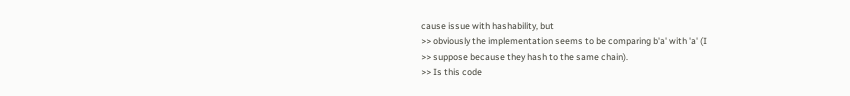cause issue with hashability, but
>> obviously the implementation seems to be comparing b'a' with 'a' (I
>> suppose because they hash to the same chain).
>> Is this code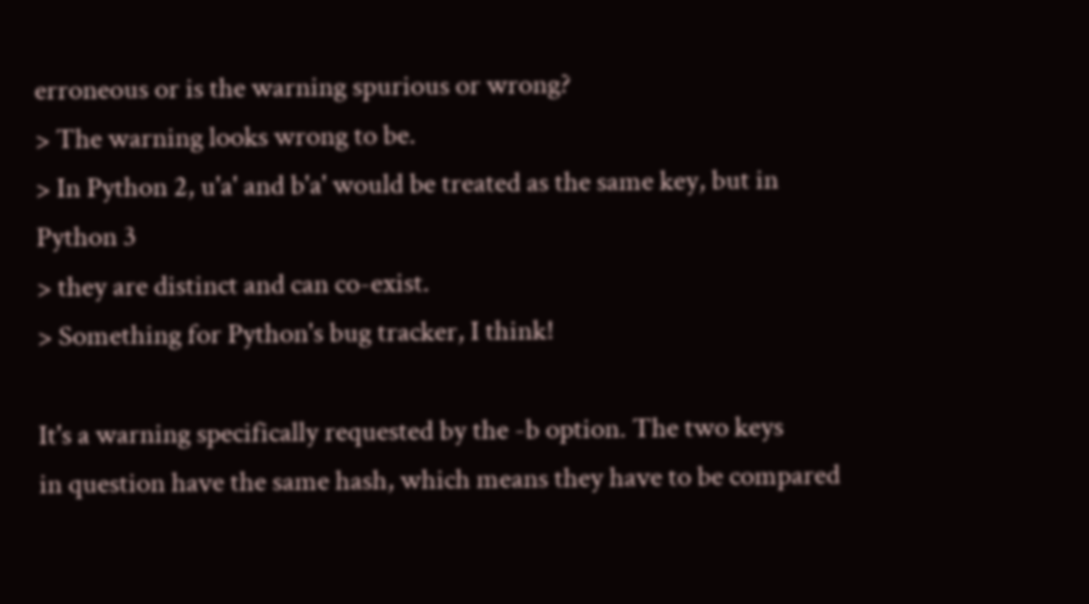erroneous or is the warning spurious or wrong?
> The warning looks wrong to be.
> In Python 2, u'a' and b'a' would be treated as the same key, but in Python 3
> they are distinct and can co-exist.
> Something for Python's bug tracker, I think!

It's a warning specifically requested by the -b option. The two keys
in question have the same hash, which means they have to be compared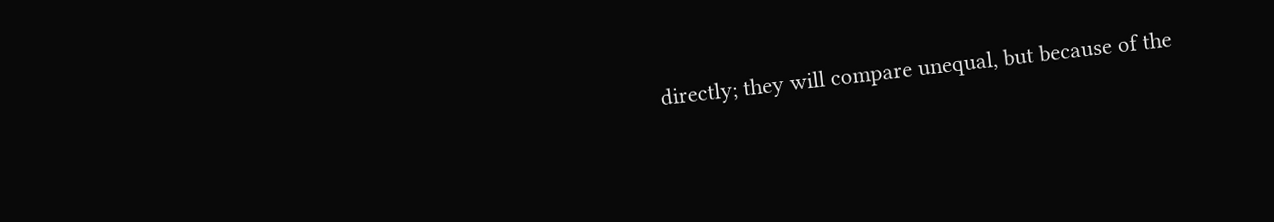directly; they will compare unequal, but because of the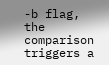-b flag, the
comparison triggers a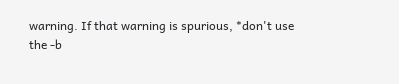warning. If that warning is spurious, *don't use
the -b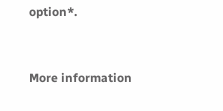option*.


More information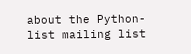about the Python-list mailing list